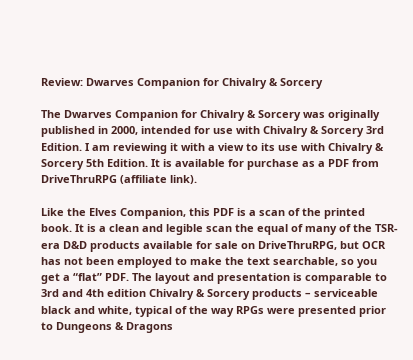Review: Dwarves Companion for Chivalry & Sorcery

The Dwarves Companion for Chivalry & Sorcery was originally published in 2000, intended for use with Chivalry & Sorcery 3rd Edition. I am reviewing it with a view to its use with Chivalry & Sorcery 5th Edition. It is available for purchase as a PDF from DriveThruRPG (affiliate link).

Like the Elves Companion, this PDF is a scan of the printed book. It is a clean and legible scan the equal of many of the TSR-era D&D products available for sale on DriveThruRPG, but OCR has not been employed to make the text searchable, so you get a “flat” PDF. The layout and presentation is comparable to 3rd and 4th edition Chivalry & Sorcery products – serviceable black and white, typical of the way RPGs were presented prior to Dungeons & Dragons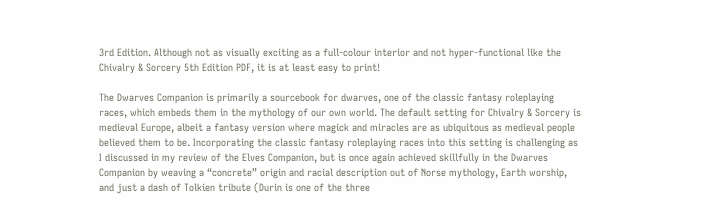3rd Edition. Although not as visually exciting as a full-colour interior and not hyper-functional like the Chivalry & Sorcery 5th Edition PDF, it is at least easy to print!

The Dwarves Companion is primarily a sourcebook for dwarves, one of the classic fantasy roleplaying races, which embeds them in the mythology of our own world. The default setting for Chivalry & Sorcery is medieval Europe, albeit a fantasy version where magick and miracles are as ubiquitous as medieval people believed them to be. Incorporating the classic fantasy roleplaying races into this setting is challenging as I discussed in my review of the Elves Companion, but is once again achieved skillfully in the Dwarves Companion by weaving a “concrete” origin and racial description out of Norse mythology, Earth worship, and just a dash of Tolkien tribute (Durin is one of the three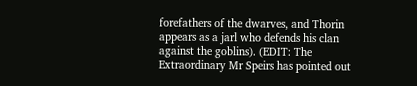forefathers of the dwarves, and Thorin appears as a jarl who defends his clan against the goblins). (EDIT: The Extraordinary Mr Speirs has pointed out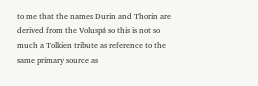to me that the names Durin and Thorin are derived from the Voluspá so this is not so much a Tolkien tribute as reference to the same primary source as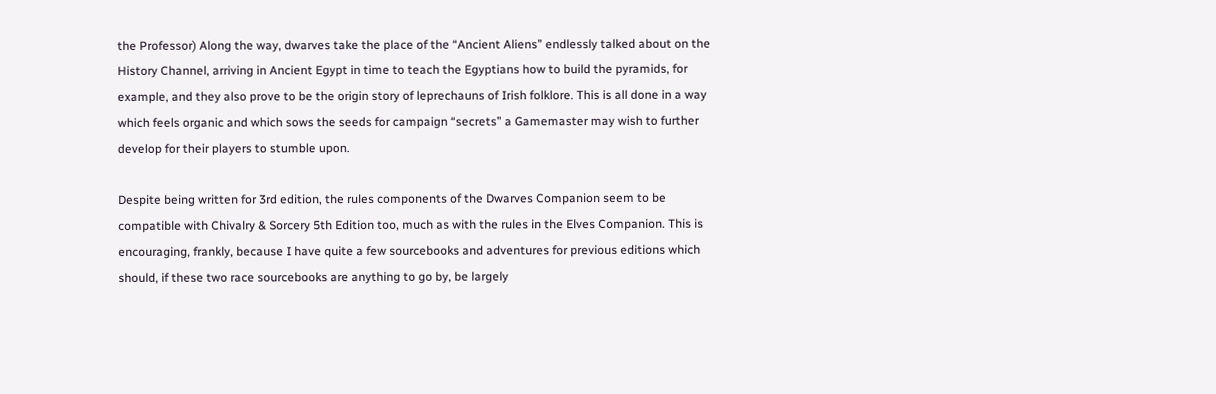the Professor) Along the way, dwarves take the place of the “Ancient Aliens” endlessly talked about on the History Channel, arriving in Ancient Egypt in time to teach the Egyptians how to build the pyramids, for example, and they also prove to be the origin story of leprechauns of Irish folklore. This is all done in a way which feels organic and which sows the seeds for campaign “secrets” a Gamemaster may wish to further develop for their players to stumble upon.

Despite being written for 3rd edition, the rules components of the Dwarves Companion seem to be compatible with Chivalry & Sorcery 5th Edition too, much as with the rules in the Elves Companion. This is encouraging, frankly, because I have quite a few sourcebooks and adventures for previous editions which should, if these two race sourcebooks are anything to go by, be largely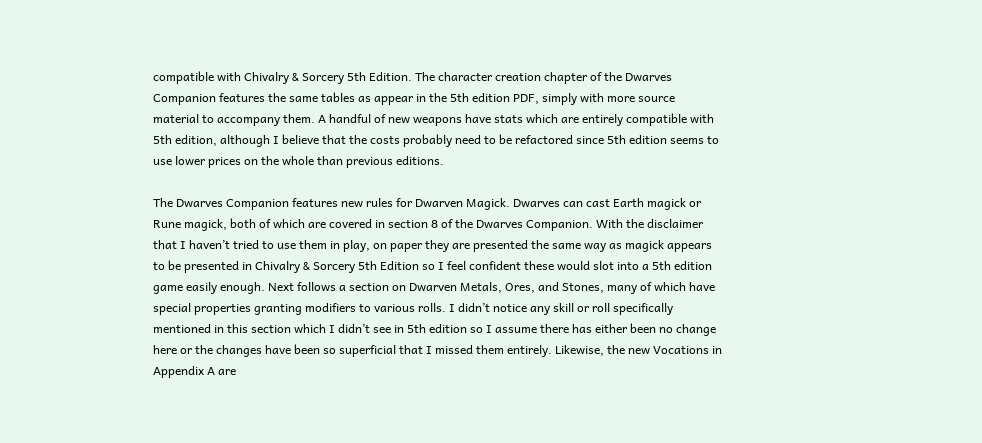compatible with Chivalry & Sorcery 5th Edition. The character creation chapter of the Dwarves Companion features the same tables as appear in the 5th edition PDF, simply with more source material to accompany them. A handful of new weapons have stats which are entirely compatible with 5th edition, although I believe that the costs probably need to be refactored since 5th edition seems to use lower prices on the whole than previous editions.

The Dwarves Companion features new rules for Dwarven Magick. Dwarves can cast Earth magick or Rune magick, both of which are covered in section 8 of the Dwarves Companion. With the disclaimer that I haven’t tried to use them in play, on paper they are presented the same way as magick appears to be presented in Chivalry & Sorcery 5th Edition so I feel confident these would slot into a 5th edition game easily enough. Next follows a section on Dwarven Metals, Ores, and Stones, many of which have special properties granting modifiers to various rolls. I didn’t notice any skill or roll specifically mentioned in this section which I didn’t see in 5th edition so I assume there has either been no change here or the changes have been so superficial that I missed them entirely. Likewise, the new Vocations in Appendix A are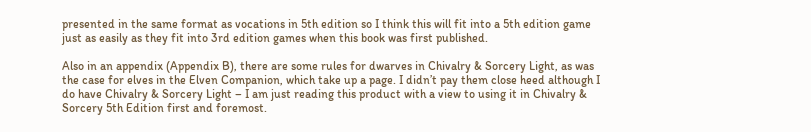presented in the same format as vocations in 5th edition so I think this will fit into a 5th edition game just as easily as they fit into 3rd edition games when this book was first published.

Also in an appendix (Appendix B), there are some rules for dwarves in Chivalry & Sorcery Light, as was the case for elves in the Elven Companion, which take up a page. I didn’t pay them close heed although I do have Chivalry & Sorcery Light – I am just reading this product with a view to using it in Chivalry & Sorcery 5th Edition first and foremost.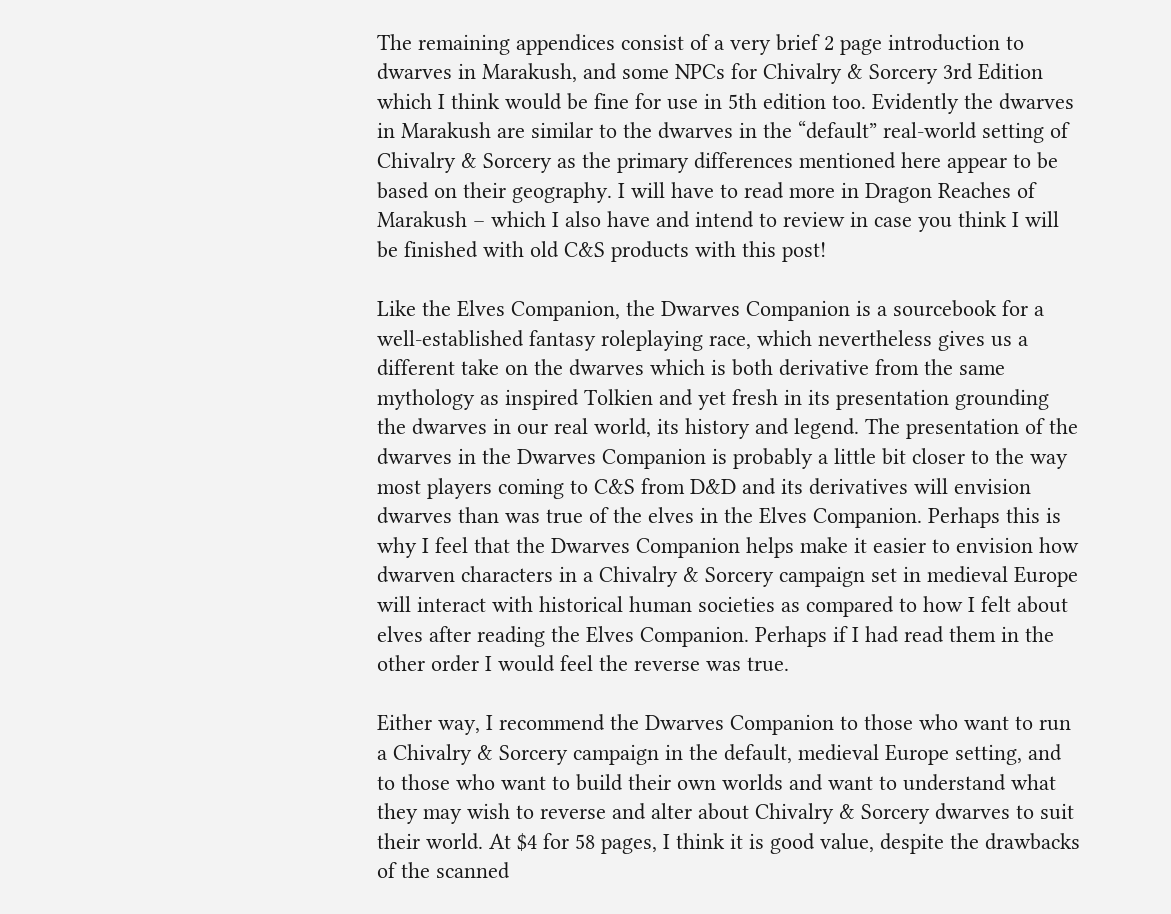The remaining appendices consist of a very brief 2 page introduction to dwarves in Marakush, and some NPCs for Chivalry & Sorcery 3rd Edition which I think would be fine for use in 5th edition too. Evidently the dwarves in Marakush are similar to the dwarves in the “default” real-world setting of Chivalry & Sorcery as the primary differences mentioned here appear to be based on their geography. I will have to read more in Dragon Reaches of Marakush – which I also have and intend to review in case you think I will be finished with old C&S products with this post!

Like the Elves Companion, the Dwarves Companion is a sourcebook for a well-established fantasy roleplaying race, which nevertheless gives us a different take on the dwarves which is both derivative from the same mythology as inspired Tolkien and yet fresh in its presentation grounding the dwarves in our real world, its history and legend. The presentation of the dwarves in the Dwarves Companion is probably a little bit closer to the way most players coming to C&S from D&D and its derivatives will envision dwarves than was true of the elves in the Elves Companion. Perhaps this is why I feel that the Dwarves Companion helps make it easier to envision how dwarven characters in a Chivalry & Sorcery campaign set in medieval Europe will interact with historical human societies as compared to how I felt about elves after reading the Elves Companion. Perhaps if I had read them in the other order I would feel the reverse was true.

Either way, I recommend the Dwarves Companion to those who want to run a Chivalry & Sorcery campaign in the default, medieval Europe setting, and to those who want to build their own worlds and want to understand what they may wish to reverse and alter about Chivalry & Sorcery dwarves to suit their world. At $4 for 58 pages, I think it is good value, despite the drawbacks of the scanned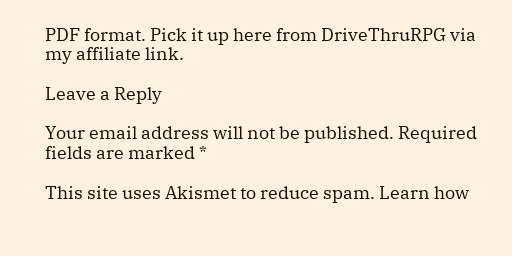PDF format. Pick it up here from DriveThruRPG via my affiliate link.

Leave a Reply

Your email address will not be published. Required fields are marked *

This site uses Akismet to reduce spam. Learn how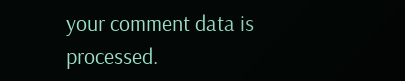your comment data is processed.